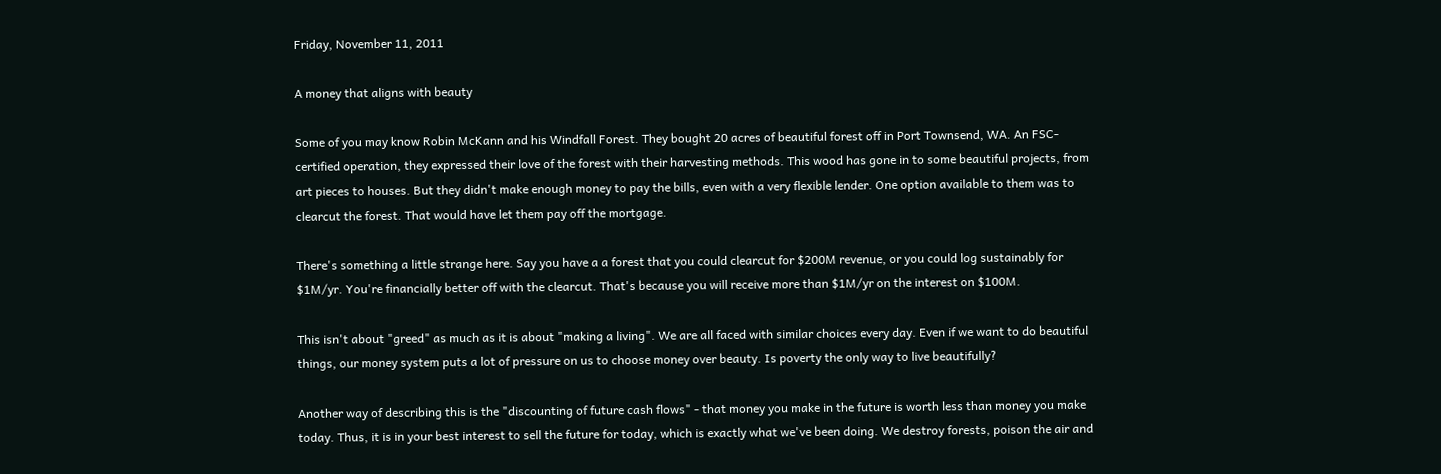Friday, November 11, 2011

A money that aligns with beauty

Some of you may know Robin McKann and his Windfall Forest. They bought 20 acres of beautiful forest off in Port Townsend, WA. An FSC-certified operation, they expressed their love of the forest with their harvesting methods. This wood has gone in to some beautiful projects, from art pieces to houses. But they didn't make enough money to pay the bills, even with a very flexible lender. One option available to them was to clearcut the forest. That would have let them pay off the mortgage.

There's something a little strange here. Say you have a a forest that you could clearcut for $200M revenue, or you could log sustainably for $1M/yr. You're financially better off with the clearcut. That's because you will receive more than $1M/yr on the interest on $100M.

This isn't about "greed" as much as it is about "making a living". We are all faced with similar choices every day. Even if we want to do beautiful things, our money system puts a lot of pressure on us to choose money over beauty. Is poverty the only way to live beautifully?

Another way of describing this is the "discounting of future cash flows" - that money you make in the future is worth less than money you make today. Thus, it is in your best interest to sell the future for today, which is exactly what we've been doing. We destroy forests, poison the air and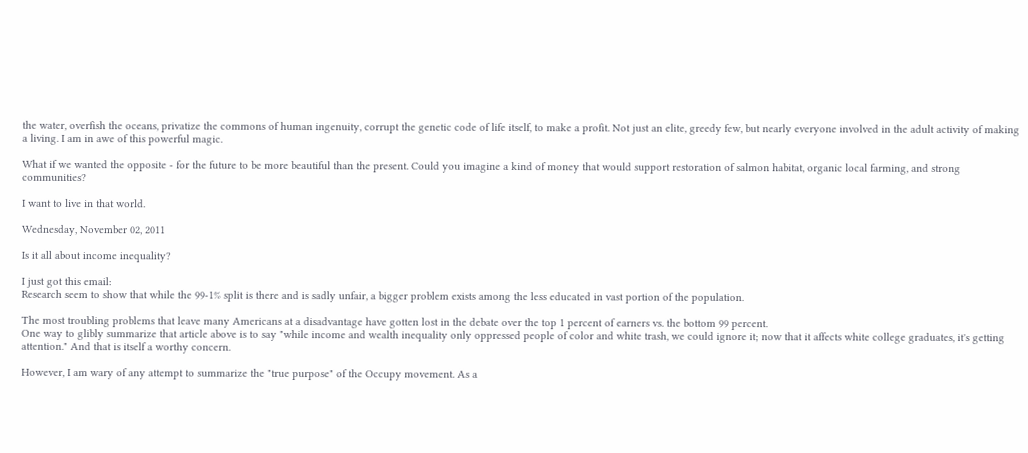the water, overfish the oceans, privatize the commons of human ingenuity, corrupt the genetic code of life itself, to make a profit. Not just an elite, greedy few, but nearly everyone involved in the adult activity of making a living. I am in awe of this powerful magic.

What if we wanted the opposite - for the future to be more beautiful than the present. Could you imagine a kind of money that would support restoration of salmon habitat, organic local farming, and strong communities?

I want to live in that world.

Wednesday, November 02, 2011

Is it all about income inequality?

I just got this email:
Research seem to show that while the 99-1% split is there and is sadly unfair, a bigger problem exists among the less educated in vast portion of the population.

The most troubling problems that leave many Americans at a disadvantage have gotten lost in the debate over the top 1 percent of earners vs. the bottom 99 percent.
One way to glibly summarize that article above is to say "while income and wealth inequality only oppressed people of color and white trash, we could ignore it; now that it affects white college graduates, it's getting attention." And that is itself a worthy concern.

However, I am wary of any attempt to summarize the "true purpose" of the Occupy movement. As a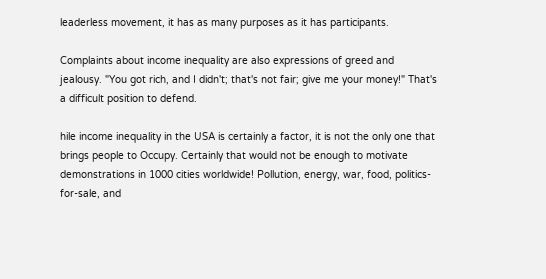leaderless movement, it has as many purposes as it has participants.

Complaints about income inequality are also expressions of greed and jealousy. "You got rich, and I didn't; that's not fair; give me your money!" That's a difficult position to defend.

hile income inequality in the USA is certainly a factor, it is not the only one that brings people to Occupy. Certainly that would not be enough to motivate demonstrations in 1000 cities worldwide! Pollution, energy, war, food, politics-for-sale, and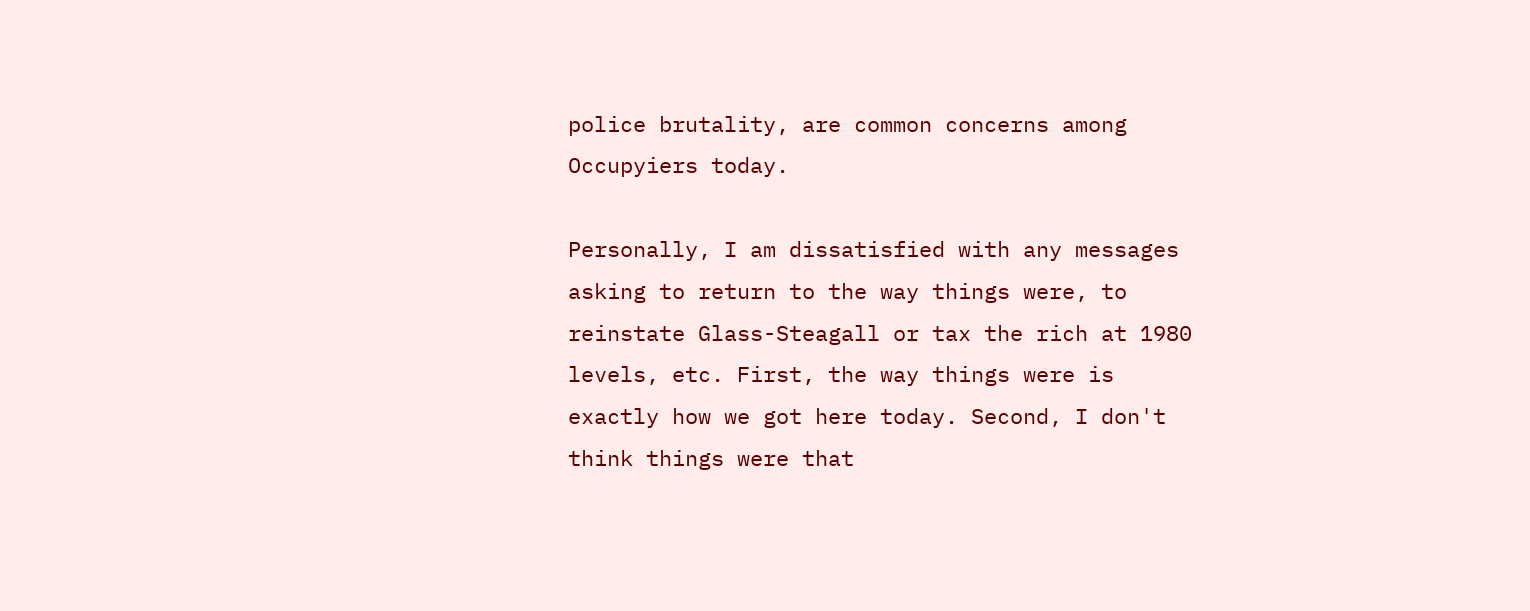police brutality, are common concerns among Occupyiers today.

Personally, I am dissatisfied with any messages asking to return to the way things were, to reinstate Glass-Steagall or tax the rich at 1980 levels, etc. First, the way things were is exactly how we got here today. Second, I don't think things were that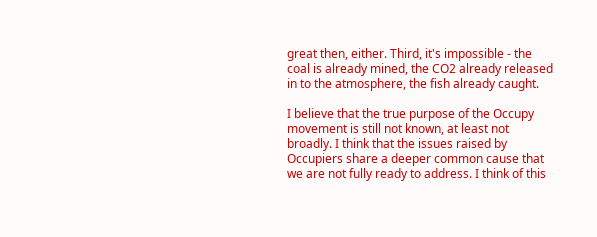great then, either. Third, it's impossible - the coal is already mined, the CO2 already released in to the atmosphere, the fish already caught.

I believe that the true purpose of the Occupy movement is still not known, at least not broadly. I think that the issues raised by Occupiers share a deeper common cause that we are not fully ready to address. I think of this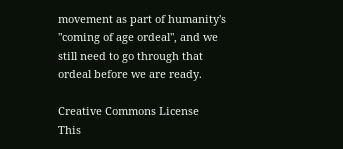movement as part of humanity's "coming of age ordeal", and we still need to go through that ordeal before we are ready.

Creative Commons License
This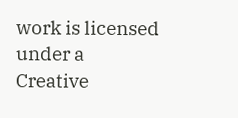work is licensed under a Creative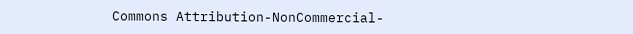Commons Attribution-NonCommercial-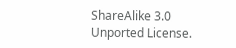ShareAlike 3.0 Unported License.